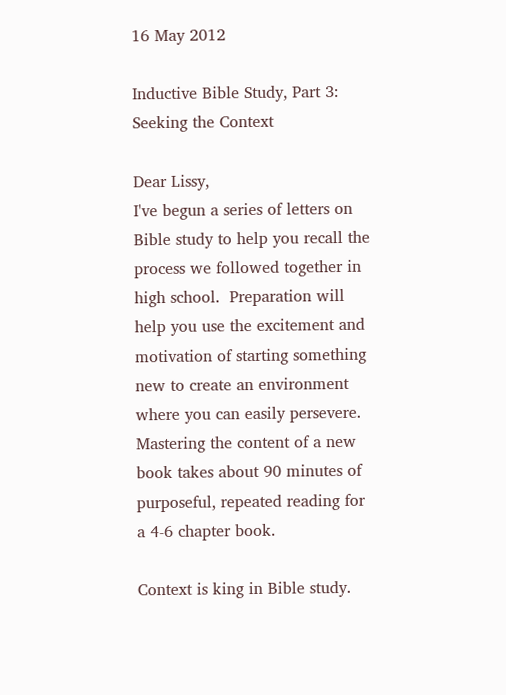16 May 2012

Inductive Bible Study, Part 3: Seeking the Context

Dear Lissy,
I've begun a series of letters on Bible study to help you recall the process we followed together in high school.  Preparation will help you use the excitement and motivation of starting something new to create an environment where you can easily persevere.  Mastering the content of a new book takes about 90 minutes of purposeful, repeated reading for a 4-6 chapter book.

Context is king in Bible study.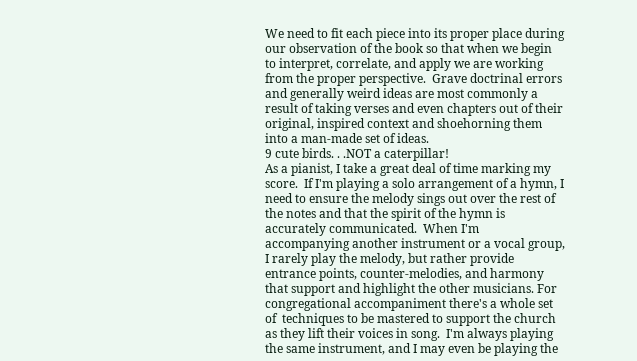We need to fit each piece into its proper place during our observation of the book so that when we begin to interpret, correlate, and apply we are working from the proper perspective.  Grave doctrinal errors and generally weird ideas are most commonly a result of taking verses and even chapters out of their original, inspired context and shoehorning them into a man-made set of ideas.
9 cute birds. . .NOT a caterpillar!
As a pianist, I take a great deal of time marking my score.  If I'm playing a solo arrangement of a hymn, I need to ensure the melody sings out over the rest of the notes and that the spirit of the hymn is accurately communicated.  When I'm accompanying another instrument or a vocal group, I rarely play the melody, but rather provide entrance points, counter-melodies, and harmony that support and highlight the other musicians. For congregational accompaniment there's a whole set of  techniques to be mastered to support the church as they lift their voices in song.  I'm always playing the same instrument, and I may even be playing the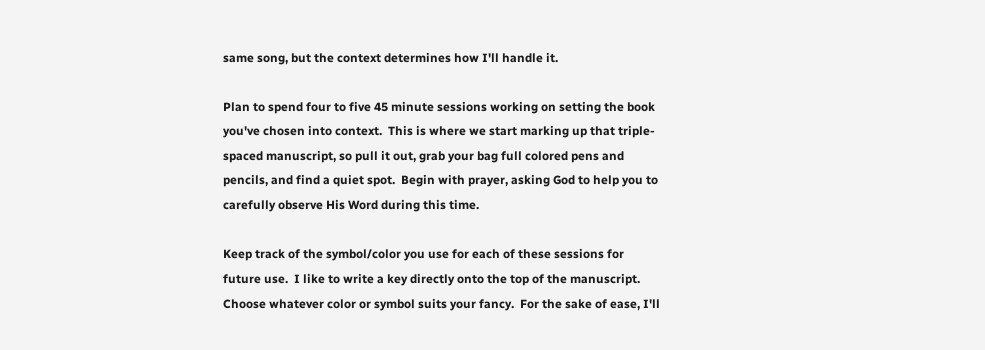same song, but the context determines how I'll handle it.

Plan to spend four to five 45 minute sessions working on setting the book you've chosen into context.  This is where we start marking up that triple-spaced manuscript, so pull it out, grab your bag full colored pens and pencils, and find a quiet spot.  Begin with prayer, asking God to help you to carefully observe His Word during this time.

Keep track of the symbol/color you use for each of these sessions for future use.  I like to write a key directly onto the top of the manuscript.  Choose whatever color or symbol suits your fancy.  For the sake of ease, I'll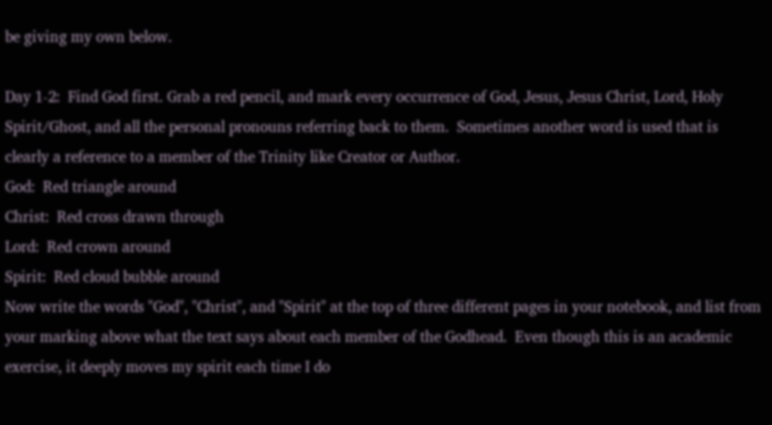be giving my own below.

Day 1-2:  Find God first. Grab a red pencil, and mark every occurrence of God, Jesus, Jesus Christ, Lord, Holy Spirit/Ghost, and all the personal pronouns referring back to them.  Sometimes another word is used that is clearly a reference to a member of the Trinity like Creator or Author.
God:  Red triangle around
Christ:  Red cross drawn through
Lord:  Red crown around
Spirit:  Red cloud bubble around
Now write the words "God", "Christ", and "Spirit" at the top of three different pages in your notebook, and list from your marking above what the text says about each member of the Godhead.  Even though this is an academic exercise, it deeply moves my spirit each time I do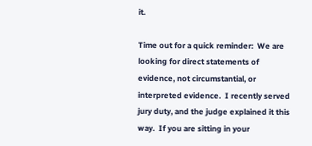it.

Time out for a quick reminder:  We are looking for direct statements of evidence, not circumstantial, or interpreted evidence.  I recently served jury duty, and the judge explained it this way.  If you are sitting in your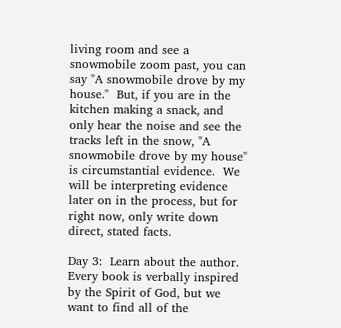living room and see a snowmobile zoom past, you can say "A snowmobile drove by my house."  But, if you are in the kitchen making a snack, and only hear the noise and see the tracks left in the snow, "A snowmobile drove by my house" is circumstantial evidence.  We will be interpreting evidence later on in the process, but for right now, only write down direct, stated facts.

Day 3:  Learn about the author.  Every book is verbally inspired by the Spirit of God, but we want to find all of the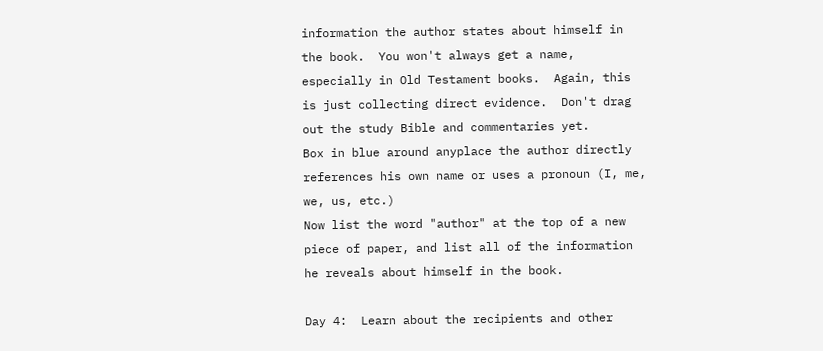information the author states about himself in the book.  You won't always get a name, especially in Old Testament books.  Again, this is just collecting direct evidence.  Don't drag out the study Bible and commentaries yet.
Box in blue around anyplace the author directly references his own name or uses a pronoun (I, me, we, us, etc.)
Now list the word "author" at the top of a new piece of paper, and list all of the information he reveals about himself in the book.

Day 4:  Learn about the recipients and other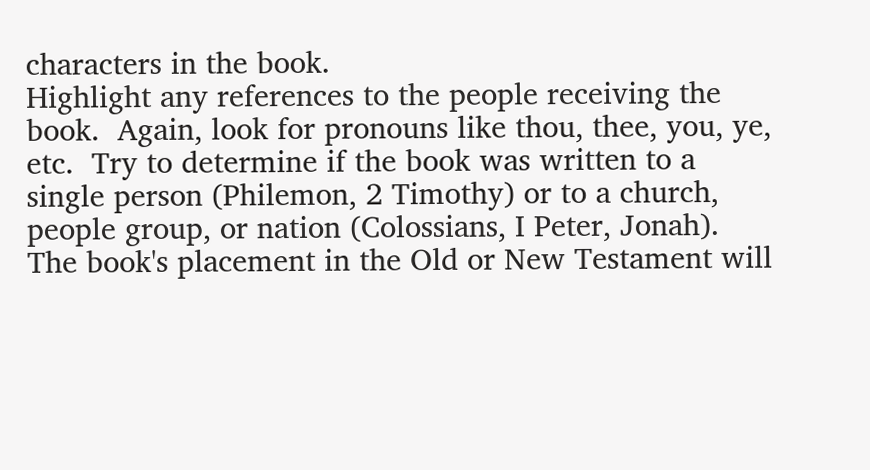characters in the book.
Highlight any references to the people receiving the book.  Again, look for pronouns like thou, thee, you, ye, etc.  Try to determine if the book was written to a single person (Philemon, 2 Timothy) or to a church, people group, or nation (Colossians, I Peter, Jonah).    The book's placement in the Old or New Testament will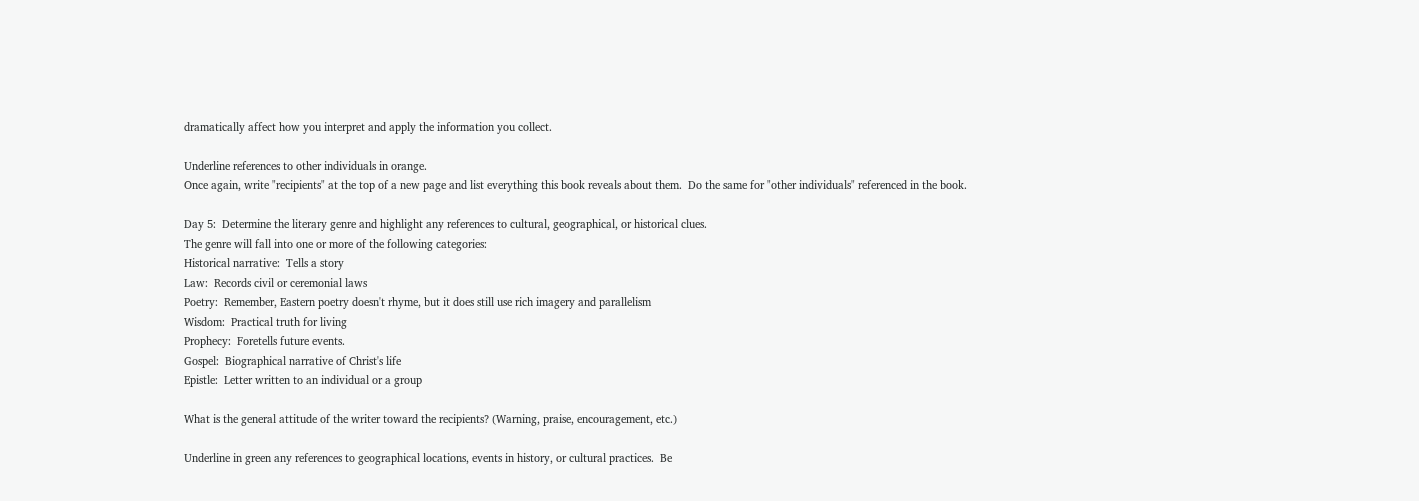dramatically affect how you interpret and apply the information you collect.

Underline references to other individuals in orange.
Once again, write "recipients" at the top of a new page and list everything this book reveals about them.  Do the same for "other individuals" referenced in the book.

Day 5:  Determine the literary genre and highlight any references to cultural, geographical, or historical clues.
The genre will fall into one or more of the following categories:
Historical narrative:  Tells a story
Law:  Records civil or ceremonial laws
Poetry:  Remember, Eastern poetry doesn't rhyme, but it does still use rich imagery and parallelism
Wisdom:  Practical truth for living
Prophecy:  Foretells future events.
Gospel:  Biographical narrative of Christ's life
Epistle:  Letter written to an individual or a group

What is the general attitude of the writer toward the recipients? (Warning, praise, encouragement, etc.)

Underline in green any references to geographical locations, events in history, or cultural practices.  Be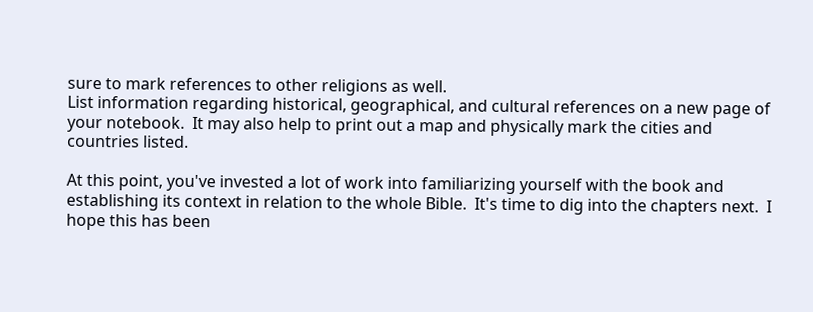sure to mark references to other religions as well.
List information regarding historical, geographical, and cultural references on a new page of your notebook.  It may also help to print out a map and physically mark the cities and countries listed.

At this point, you've invested a lot of work into familiarizing yourself with the book and establishing its context in relation to the whole Bible.  It's time to dig into the chapters next.  I hope this has been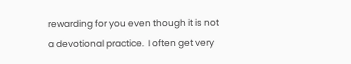rewarding for you even though it is not a devotional practice.  I often get very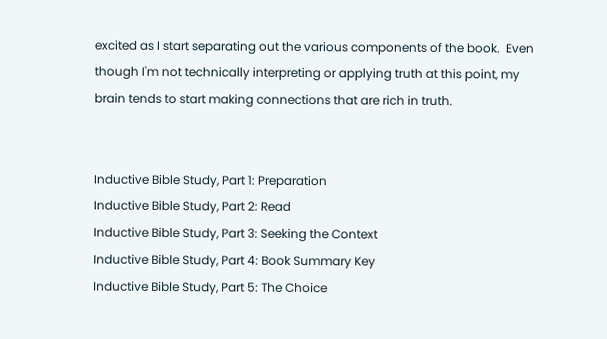excited as I start separating out the various components of the book.  Even though I'm not technically interpreting or applying truth at this point, my brain tends to start making connections that are rich in truth.


Inductive Bible Study, Part 1: Preparation
Inductive Bible Study, Part 2: Read
Inductive Bible Study, Part 3: Seeking the Context
Inductive Bible Study, Part 4: Book Summary Key
Inductive Bible Study, Part 5: The Choice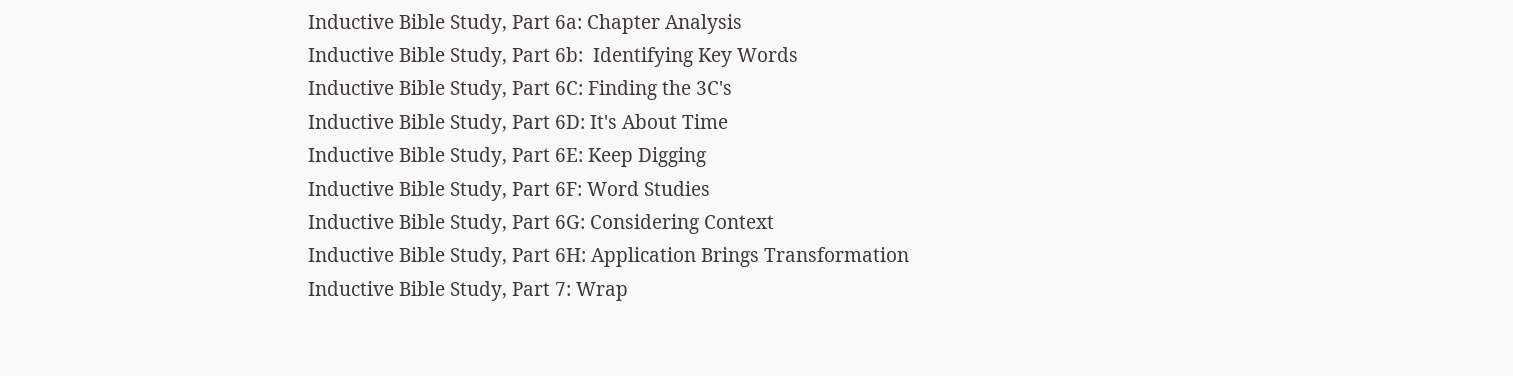Inductive Bible Study, Part 6a: Chapter Analysis
Inductive Bible Study, Part 6b:  Identifying Key Words
Inductive Bible Study, Part 6C: Finding the 3C's
Inductive Bible Study, Part 6D: It's About Time
Inductive Bible Study, Part 6E: Keep Digging
Inductive Bible Study, Part 6F: Word Studies
Inductive Bible Study, Part 6G: Considering Context
Inductive Bible Study, Part 6H: Application Brings Transformation
Inductive Bible Study, Part 7: Wrap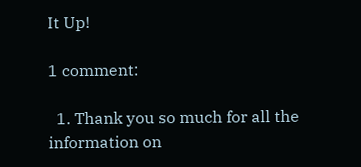It Up!

1 comment:

  1. Thank you so much for all the information on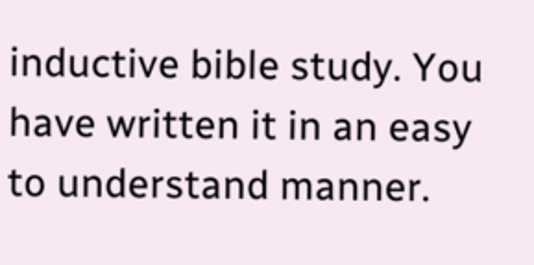inductive bible study. You have written it in an easy to understand manner.